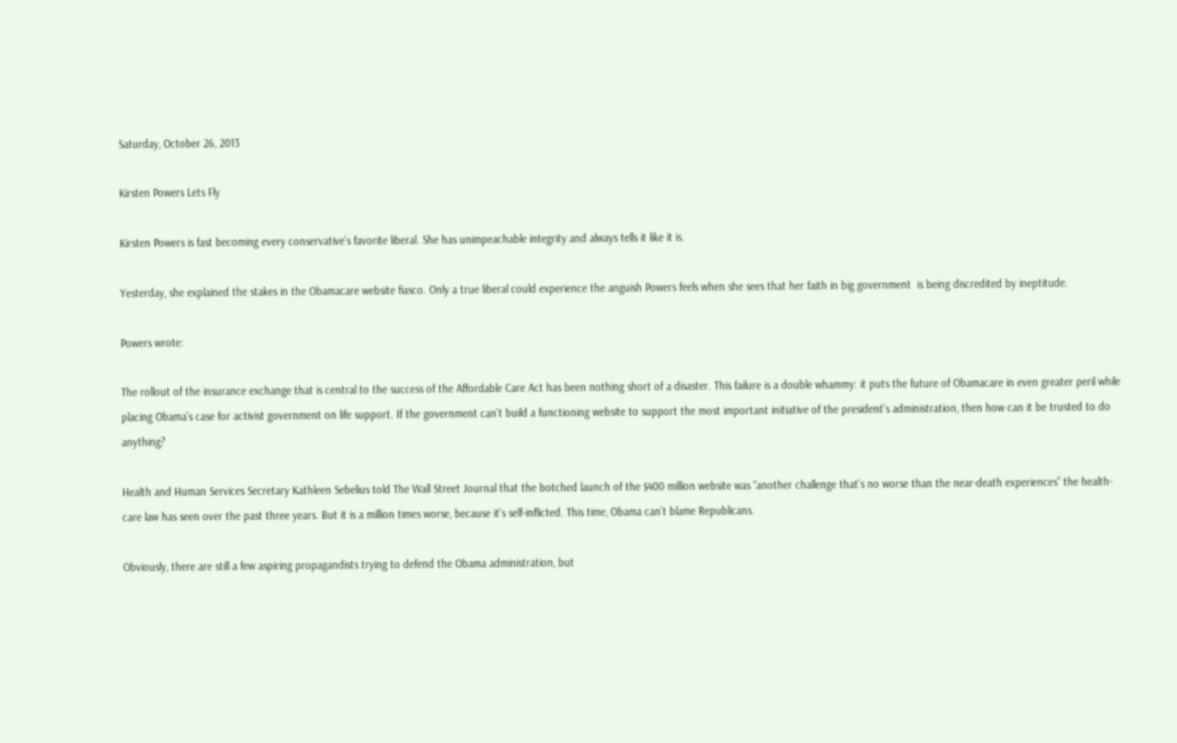Saturday, October 26, 2013

Kirsten Powers Lets Fly

Kirsten Powers is fast becoming every conservative’s favorite liberal. She has unimpeachable integrity and always tells it like it is.

Yesterday, she explained the stakes in the Obamacare website fiasco. Only a true liberal could experience the anguish Powers feels when she sees that her faith in big government  is being discredited by ineptitude.

Powers wrote:

The rollout of the insurance exchange that is central to the success of the Affordable Care Act has been nothing short of a disaster. This failure is a double whammy: it puts the future of Obamacare in even greater peril while placing Obama’s case for activist government on life support. If the government can’t build a functioning website to support the most important initiative of the president’s administration, then how can it be trusted to do anything?

Health and Human Services Secretary Kathleen Sebelius told The Wall Street Journal that the botched launch of the $400 million website was “another challenge that’s no worse than the near-death experiences” the health-care law has seen over the past three years. But it is a million times worse, because it’s self-inflicted. This time, Obama can’t blame Republicans.

Obviously, there are still a few aspiring propagandists trying to defend the Obama administration, but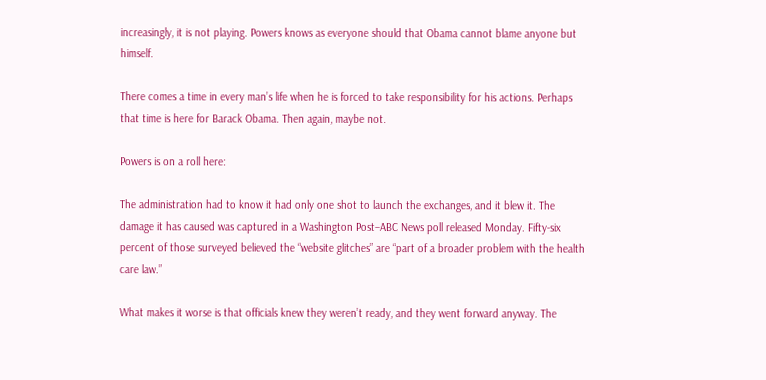increasingly, it is not playing. Powers knows as everyone should that Obama cannot blame anyone but himself.

There comes a time in every man’s life when he is forced to take responsibility for his actions. Perhaps that time is here for Barack Obama. Then again, maybe not.

Powers is on a roll here:

The administration had to know it had only one shot to launch the exchanges, and it blew it. The damage it has caused was captured in a Washington Post–ABC News poll released Monday. Fifty-six percent of those surveyed believed the “website glitches” are “part of a broader problem with the health care law.”

What makes it worse is that officials knew they weren’t ready, and they went forward anyway. The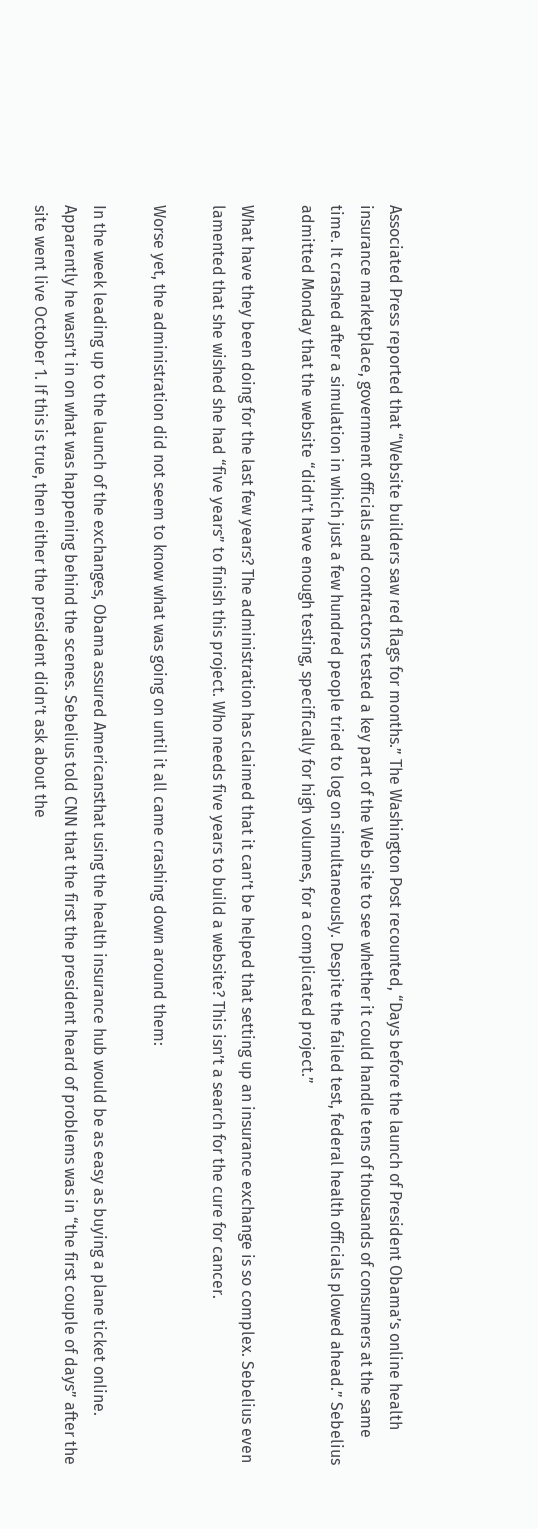Associated Press reported that “Website builders saw red flags for months.” The Washington Post recounted, “Days before the launch of President Obama’s online health insurance marketplace, government officials and contractors tested a key part of the Web site to see whether it could handle tens of thousands of consumers at the same time. It crashed after a simulation in which just a few hundred people tried to log on simultaneously. Despite the failed test, federal health officials plowed ahead.” Sebelius admitted Monday that the website “didn’t have enough testing, specifically for high volumes, for a complicated project.”

What have they been doing for the last few years? The administration has claimed that it can’t be helped that setting up an insurance exchange is so complex. Sebelius even lamented that she wished she had “five years” to finish this project. Who needs five years to build a website? This isn’t a search for the cure for cancer.

Worse yet, the administration did not seem to know what was going on until it all came crashing down around them:

In the week leading up to the launch of the exchanges, Obama assured Americansthat using the health insurance hub would be as easy as buying a plane ticket online.  Apparently he wasn’t in on what was happening behind the scenes. Sebelius told CNN that the first the president heard of problems was in “the first couple of days” after the site went live October 1. If this is true, then either the president didn’t ask about the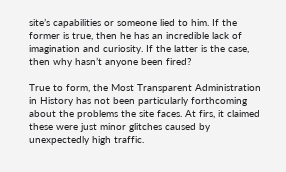site’s capabilities or someone lied to him. If the former is true, then he has an incredible lack of imagination and curiosity. If the latter is the case, then why hasn’t anyone been fired?

True to form, the Most Transparent Administration in History has not been particularly forthcoming about the problems the site faces. At firs, it claimed these were just minor glitches caused by unexpectedly high traffic.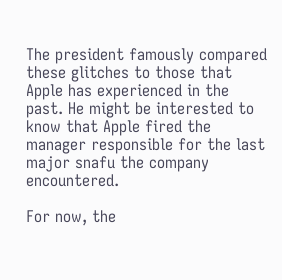The president famously compared these glitches to those that Apple has experienced in the past. He might be interested to know that Apple fired the manager responsible for the last major snafu the company encountered.

For now, the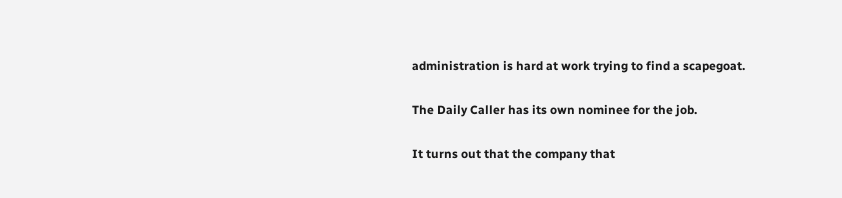administration is hard at work trying to find a scapegoat.

The Daily Caller has its own nominee for the job.

It turns out that the company that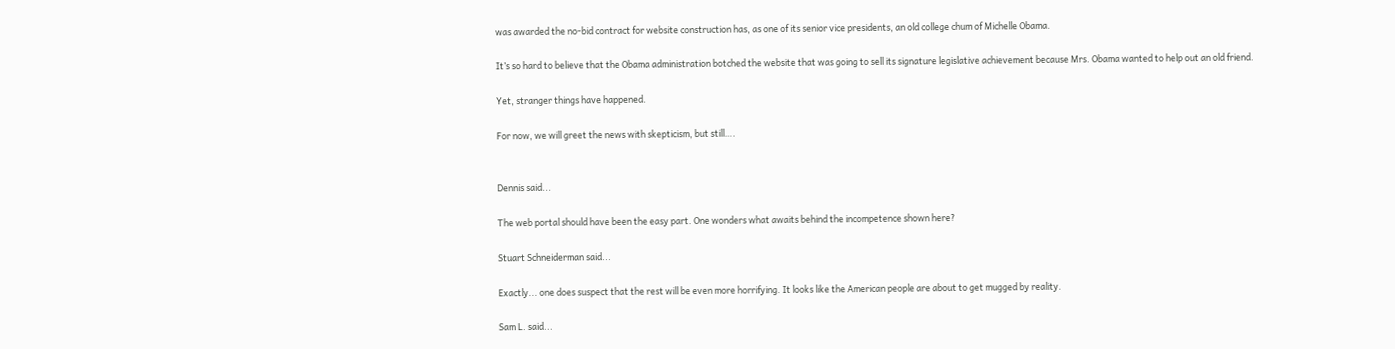was awarded the no-bid contract for website construction has, as one of its senior vice presidents, an old college chum of Michelle Obama.

It’s so hard to believe that the Obama administration botched the website that was going to sell its signature legislative achievement because Mrs. Obama wanted to help out an old friend.

Yet, stranger things have happened.

For now, we will greet the news with skepticism, but still….


Dennis said...

The web portal should have been the easy part. One wonders what awaits behind the incompetence shown here?

Stuart Schneiderman said...

Exactly... one does suspect that the rest will be even more horrifying. It looks like the American people are about to get mugged by reality.

Sam L. said...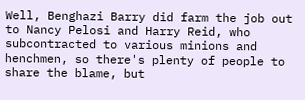Well, Benghazi Barry did farm the job out to Nancy Pelosi and Harry Reid, who subcontracted to various minions and henchmen, so there's plenty of people to share the blame, but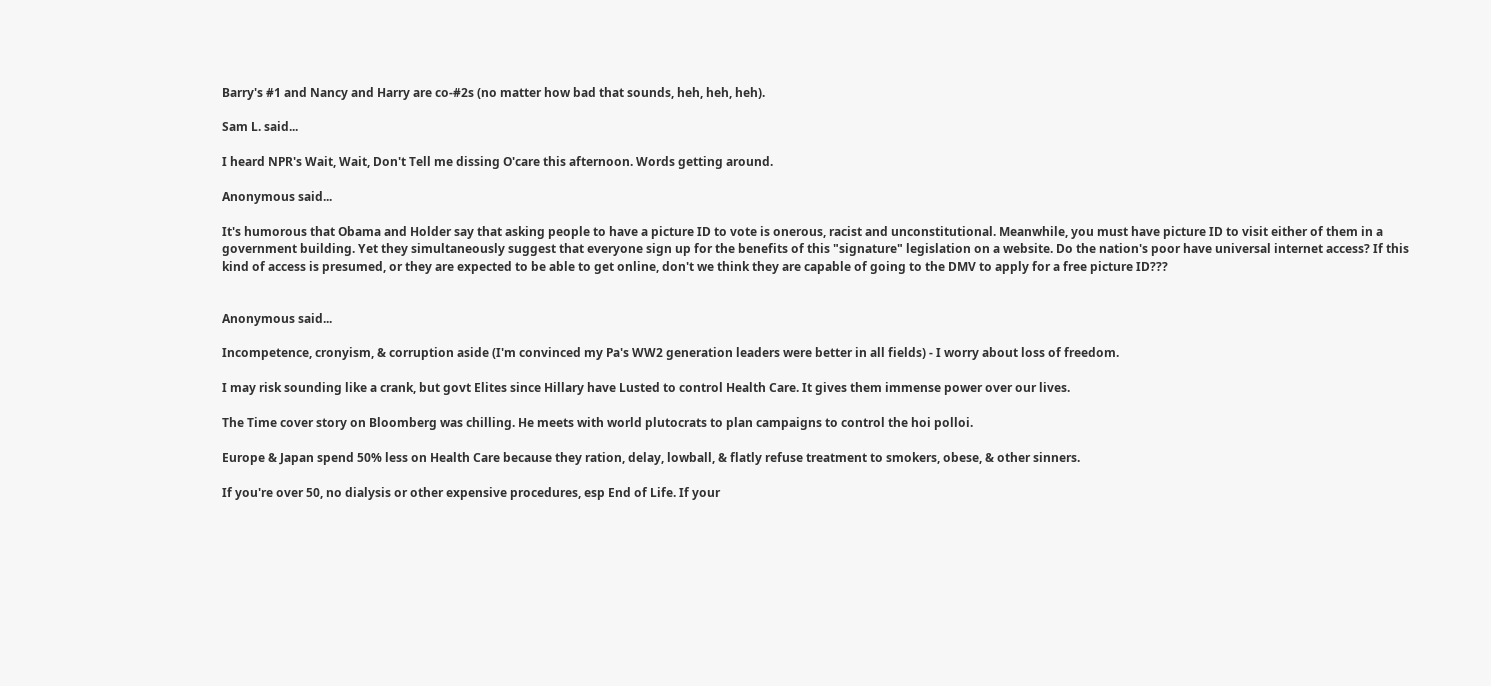Barry's #1 and Nancy and Harry are co-#2s (no matter how bad that sounds, heh, heh, heh).

Sam L. said...

I heard NPR's Wait, Wait, Don't Tell me dissing O'care this afternoon. Words getting around.

Anonymous said...

It's humorous that Obama and Holder say that asking people to have a picture ID to vote is onerous, racist and unconstitutional. Meanwhile, you must have picture ID to visit either of them in a government building. Yet they simultaneously suggest that everyone sign up for the benefits of this "signature" legislation on a website. Do the nation's poor have universal internet access? If this kind of access is presumed, or they are expected to be able to get online, don't we think they are capable of going to the DMV to apply for a free picture ID???


Anonymous said...

Incompetence, cronyism, & corruption aside (I'm convinced my Pa's WW2 generation leaders were better in all fields) - I worry about loss of freedom.

I may risk sounding like a crank, but govt Elites since Hillary have Lusted to control Health Care. It gives them immense power over our lives.

The Time cover story on Bloomberg was chilling. He meets with world plutocrats to plan campaigns to control the hoi polloi.

Europe & Japan spend 50% less on Health Care because they ration, delay, lowball, & flatly refuse treatment to smokers, obese, & other sinners.

If you're over 50, no dialysis or other expensive procedures, esp End of Life. If your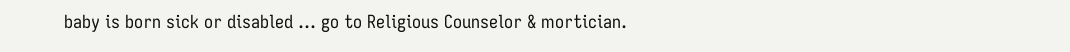baby is born sick or disabled ... go to Religious Counselor & mortician.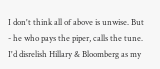I don't think all of above is unwise. But - he who pays the piper, calls the tune. I'd disrelish Hillary & Bloomberg as my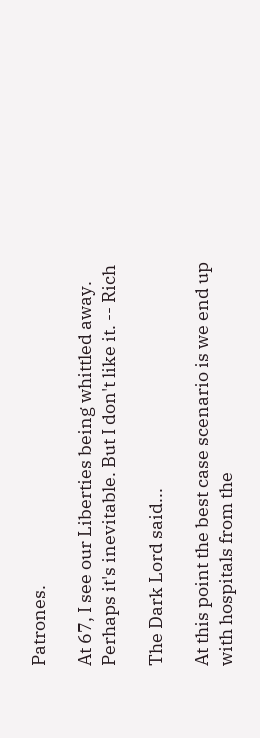Patrones.

At 67, I see our Liberties being whittled away. Perhaps it's inevitable. But I don't like it. -- Rich

The Dark Lord said...

At this point the best case scenario is we end up with hospitals from the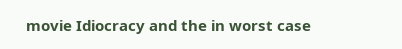movie Idiocracy and the in worst case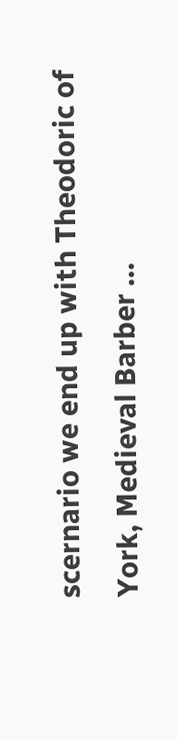scernario we end up with Theodoric of York, Medieval Barber ...